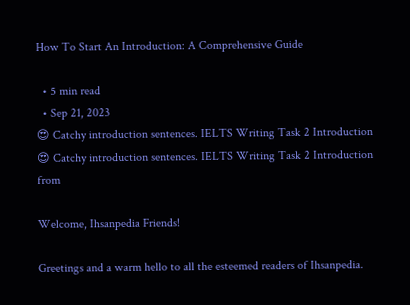How To Start An Introduction: A Comprehensive Guide

  • 5 min read
  • Sep 21, 2023
😍 Catchy introduction sentences. IELTS Writing Task 2 Introduction
😍 Catchy introduction sentences. IELTS Writing Task 2 Introduction from

Welcome, Ihsanpedia Friends!

Greetings and a warm hello to all the esteemed readers of Ihsanpedia.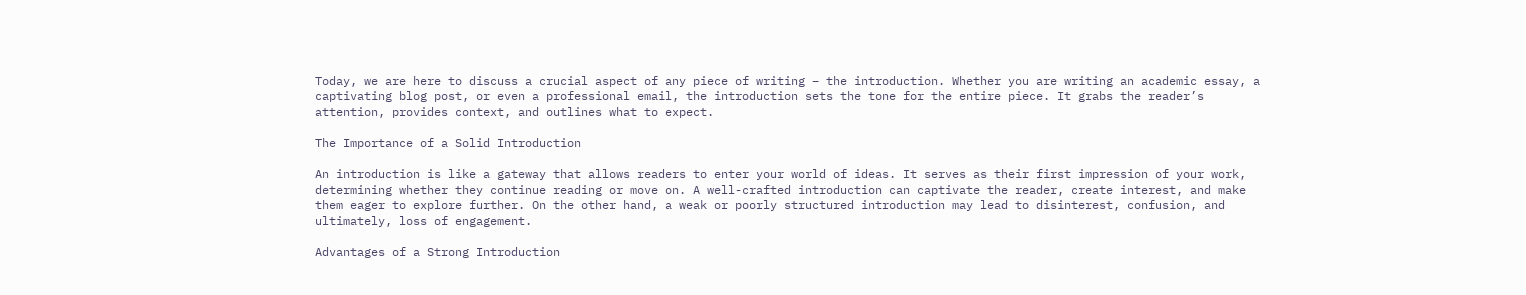Today, we are here to discuss a crucial aspect of any piece of writing – the introduction. Whether you are writing an academic essay, a captivating blog post, or even a professional email, the introduction sets the tone for the entire piece. It grabs the reader’s attention, provides context, and outlines what to expect.

The Importance of a Solid Introduction

An introduction is like a gateway that allows readers to enter your world of ideas. It serves as their first impression of your work, determining whether they continue reading or move on. A well-crafted introduction can captivate the reader, create interest, and make them eager to explore further. On the other hand, a weak or poorly structured introduction may lead to disinterest, confusion, and ultimately, loss of engagement.

Advantages of a Strong Introduction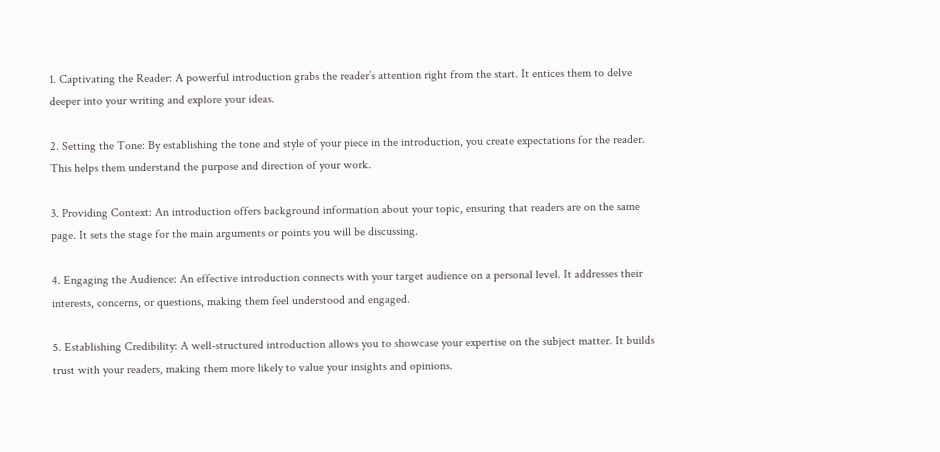1. Captivating the Reader: A powerful introduction grabs the reader’s attention right from the start. It entices them to delve deeper into your writing and explore your ideas.

2. Setting the Tone: By establishing the tone and style of your piece in the introduction, you create expectations for the reader. This helps them understand the purpose and direction of your work.

3. Providing Context: An introduction offers background information about your topic, ensuring that readers are on the same page. It sets the stage for the main arguments or points you will be discussing.

4. Engaging the Audience: An effective introduction connects with your target audience on a personal level. It addresses their interests, concerns, or questions, making them feel understood and engaged.

5. Establishing Credibility: A well-structured introduction allows you to showcase your expertise on the subject matter. It builds trust with your readers, making them more likely to value your insights and opinions.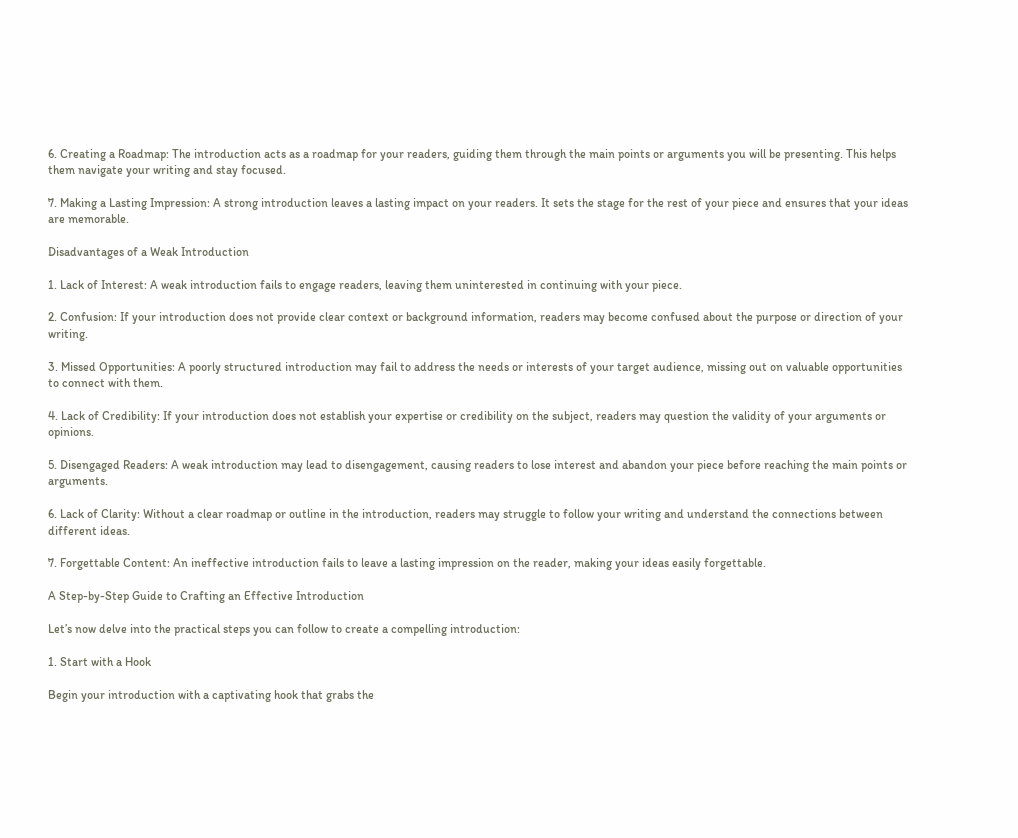6. Creating a Roadmap: The introduction acts as a roadmap for your readers, guiding them through the main points or arguments you will be presenting. This helps them navigate your writing and stay focused.

7. Making a Lasting Impression: A strong introduction leaves a lasting impact on your readers. It sets the stage for the rest of your piece and ensures that your ideas are memorable.

Disadvantages of a Weak Introduction

1. Lack of Interest: A weak introduction fails to engage readers, leaving them uninterested in continuing with your piece.

2. Confusion: If your introduction does not provide clear context or background information, readers may become confused about the purpose or direction of your writing.

3. Missed Opportunities: A poorly structured introduction may fail to address the needs or interests of your target audience, missing out on valuable opportunities to connect with them.

4. Lack of Credibility: If your introduction does not establish your expertise or credibility on the subject, readers may question the validity of your arguments or opinions.

5. Disengaged Readers: A weak introduction may lead to disengagement, causing readers to lose interest and abandon your piece before reaching the main points or arguments.

6. Lack of Clarity: Without a clear roadmap or outline in the introduction, readers may struggle to follow your writing and understand the connections between different ideas.

7. Forgettable Content: An ineffective introduction fails to leave a lasting impression on the reader, making your ideas easily forgettable.

A Step-by-Step Guide to Crafting an Effective Introduction

Let’s now delve into the practical steps you can follow to create a compelling introduction:

1. Start with a Hook

Begin your introduction with a captivating hook that grabs the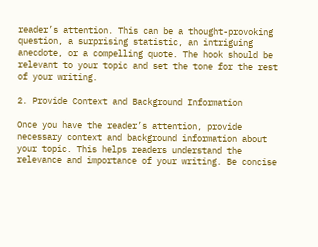reader’s attention. This can be a thought-provoking question, a surprising statistic, an intriguing anecdote, or a compelling quote. The hook should be relevant to your topic and set the tone for the rest of your writing.

2. Provide Context and Background Information

Once you have the reader’s attention, provide necessary context and background information about your topic. This helps readers understand the relevance and importance of your writing. Be concise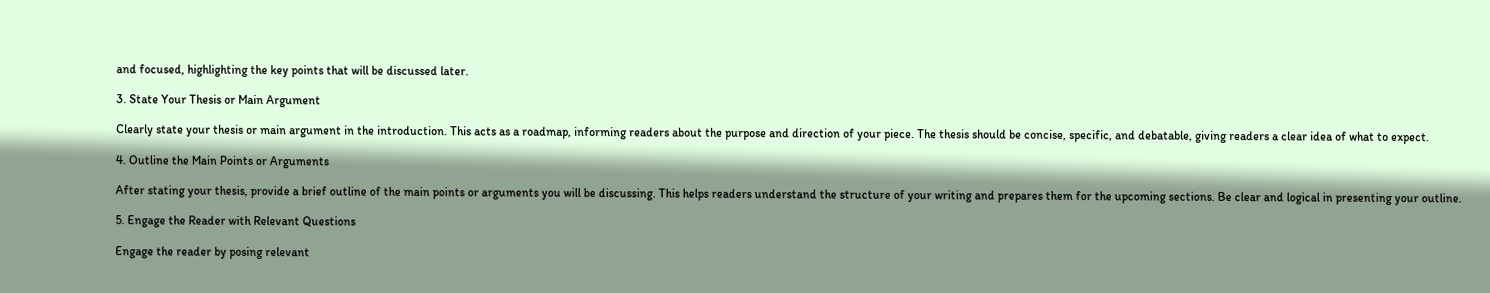and focused, highlighting the key points that will be discussed later.

3. State Your Thesis or Main Argument

Clearly state your thesis or main argument in the introduction. This acts as a roadmap, informing readers about the purpose and direction of your piece. The thesis should be concise, specific, and debatable, giving readers a clear idea of what to expect.

4. Outline the Main Points or Arguments

After stating your thesis, provide a brief outline of the main points or arguments you will be discussing. This helps readers understand the structure of your writing and prepares them for the upcoming sections. Be clear and logical in presenting your outline.

5. Engage the Reader with Relevant Questions

Engage the reader by posing relevant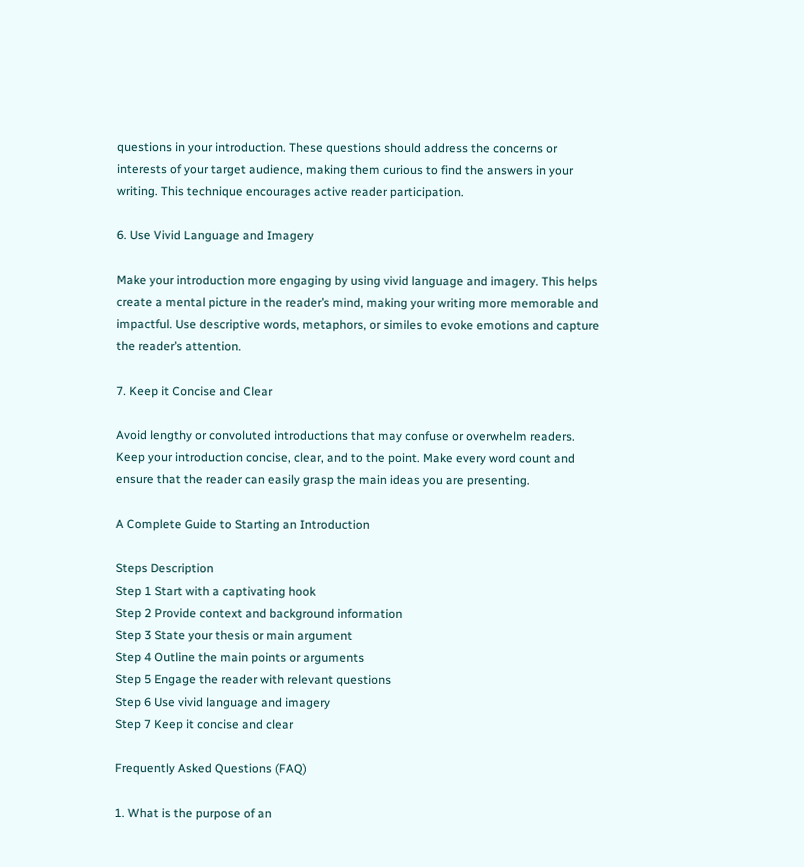questions in your introduction. These questions should address the concerns or interests of your target audience, making them curious to find the answers in your writing. This technique encourages active reader participation.

6. Use Vivid Language and Imagery

Make your introduction more engaging by using vivid language and imagery. This helps create a mental picture in the reader’s mind, making your writing more memorable and impactful. Use descriptive words, metaphors, or similes to evoke emotions and capture the reader’s attention.

7. Keep it Concise and Clear

Avoid lengthy or convoluted introductions that may confuse or overwhelm readers. Keep your introduction concise, clear, and to the point. Make every word count and ensure that the reader can easily grasp the main ideas you are presenting.

A Complete Guide to Starting an Introduction

Steps Description
Step 1 Start with a captivating hook
Step 2 Provide context and background information
Step 3 State your thesis or main argument
Step 4 Outline the main points or arguments
Step 5 Engage the reader with relevant questions
Step 6 Use vivid language and imagery
Step 7 Keep it concise and clear

Frequently Asked Questions (FAQ)

1. What is the purpose of an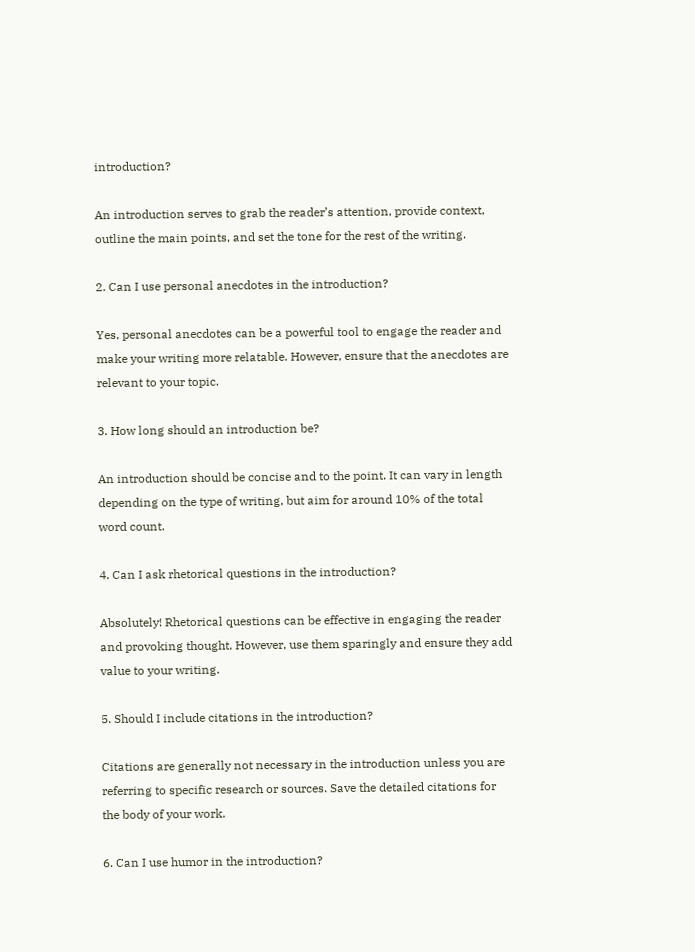introduction?

An introduction serves to grab the reader’s attention, provide context, outline the main points, and set the tone for the rest of the writing.

2. Can I use personal anecdotes in the introduction?

Yes, personal anecdotes can be a powerful tool to engage the reader and make your writing more relatable. However, ensure that the anecdotes are relevant to your topic.

3. How long should an introduction be?

An introduction should be concise and to the point. It can vary in length depending on the type of writing, but aim for around 10% of the total word count.

4. Can I ask rhetorical questions in the introduction?

Absolutely! Rhetorical questions can be effective in engaging the reader and provoking thought. However, use them sparingly and ensure they add value to your writing.

5. Should I include citations in the introduction?

Citations are generally not necessary in the introduction unless you are referring to specific research or sources. Save the detailed citations for the body of your work.

6. Can I use humor in the introduction?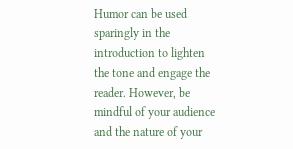Humor can be used sparingly in the introduction to lighten the tone and engage the reader. However, be mindful of your audience and the nature of your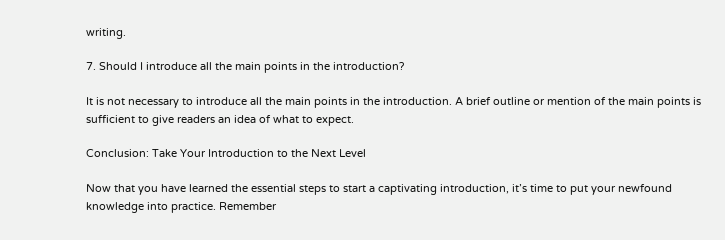writing.

7. Should I introduce all the main points in the introduction?

It is not necessary to introduce all the main points in the introduction. A brief outline or mention of the main points is sufficient to give readers an idea of what to expect.

Conclusion: Take Your Introduction to the Next Level

Now that you have learned the essential steps to start a captivating introduction, it’s time to put your newfound knowledge into practice. Remember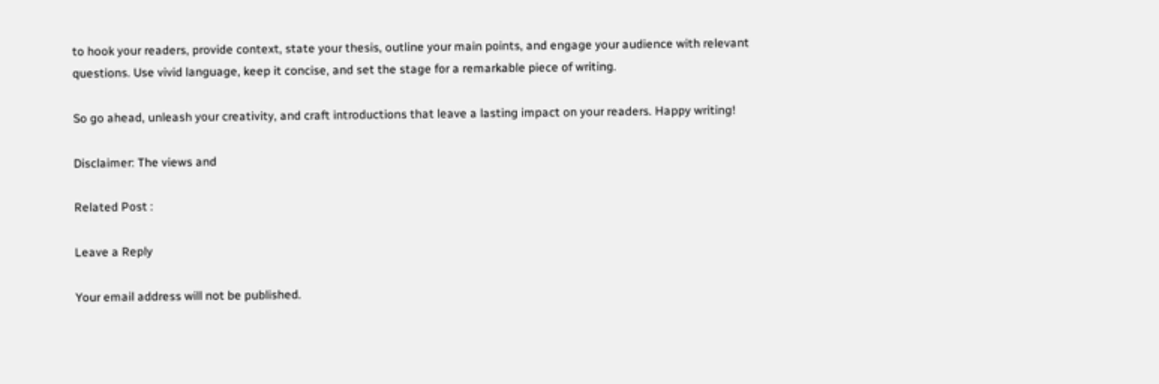to hook your readers, provide context, state your thesis, outline your main points, and engage your audience with relevant questions. Use vivid language, keep it concise, and set the stage for a remarkable piece of writing.

So go ahead, unleash your creativity, and craft introductions that leave a lasting impact on your readers. Happy writing!

Disclaimer: The views and

Related Post :

Leave a Reply

Your email address will not be published.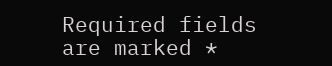Required fields are marked *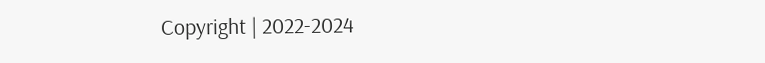Copyright | 2022-2024